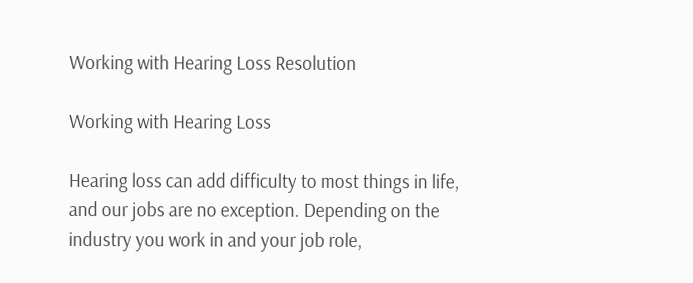Working with Hearing Loss Resolution

Working with Hearing Loss

Hearing loss can add difficulty to most things in life, and our jobs are no exception. Depending on the industry you work in and your job role,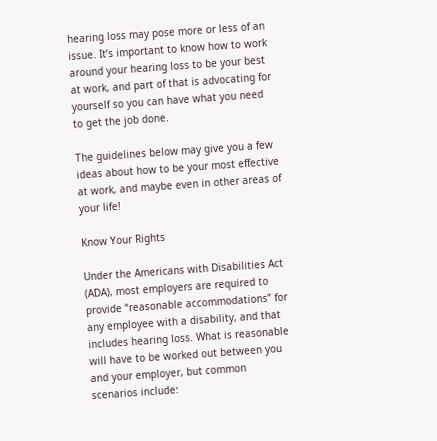hearing loss may pose more or less of an issue. It’s important to know how to work around your hearing loss to be your best at work, and part of that is advocating for yourself so you can have what you need to get the job done.

The guidelines below may give you a few ideas about how to be your most effective at work, and maybe even in other areas of your life!

Know Your Rights

Under the Americans with Disabilities Act (ADA), most employers are required to provide “reasonable accommodations” for any employee with a disability, and that includes hearing loss. What is reasonable will have to be worked out between you and your employer, but common scenarios include: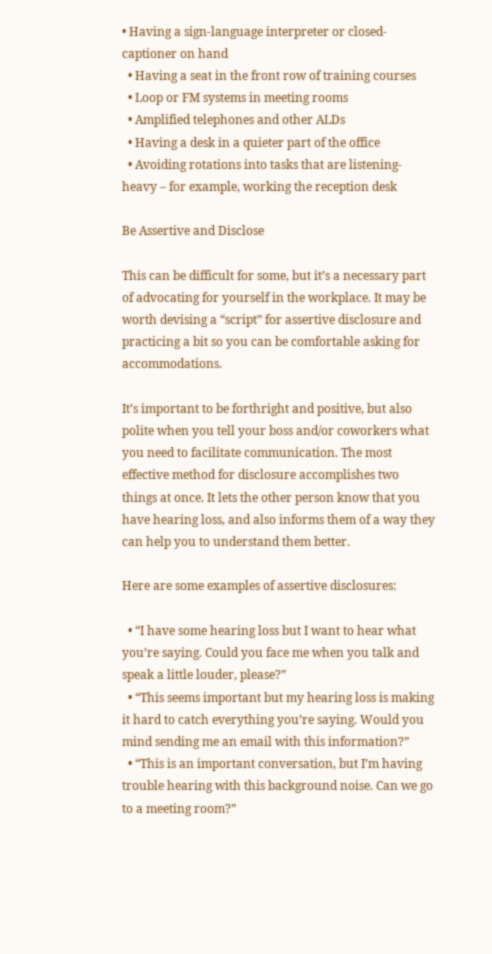• Having a sign-language interpreter or closed-captioner on hand
  • Having a seat in the front row of training courses
  • Loop or FM systems in meeting rooms
  • Amplified telephones and other ALDs
  • Having a desk in a quieter part of the office
  • Avoiding rotations into tasks that are listening-heavy – for example, working the reception desk

Be Assertive and Disclose

This can be difficult for some, but it’s a necessary part of advocating for yourself in the workplace. It may be worth devising a “script” for assertive disclosure and practicing a bit so you can be comfortable asking for accommodations.

It’s important to be forthright and positive, but also polite when you tell your boss and/or coworkers what you need to facilitate communication. The most effective method for disclosure accomplishes two things at once. It lets the other person know that you have hearing loss, and also informs them of a way they can help you to understand them better.

Here are some examples of assertive disclosures:

  • “I have some hearing loss but I want to hear what you’re saying. Could you face me when you talk and speak a little louder, please?”
  • “This seems important but my hearing loss is making it hard to catch everything you’re saying. Would you mind sending me an email with this information?”
  • “This is an important conversation, but I’m having trouble hearing with this background noise. Can we go to a meeting room?”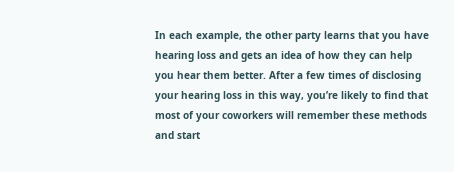In each example, the other party learns that you have hearing loss and gets an idea of how they can help you hear them better. After a few times of disclosing your hearing loss in this way, you’re likely to find that most of your coworkers will remember these methods and start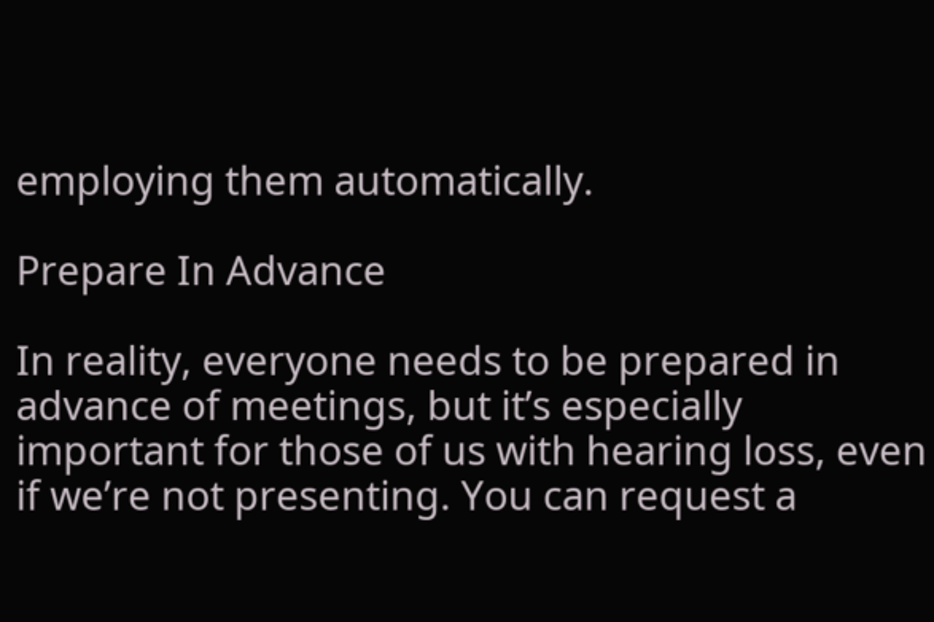employing them automatically.

Prepare In Advance

In reality, everyone needs to be prepared in advance of meetings, but it’s especially important for those of us with hearing loss, even if we’re not presenting. You can request a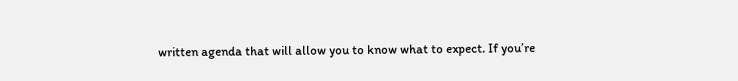written agenda that will allow you to know what to expect. If you’re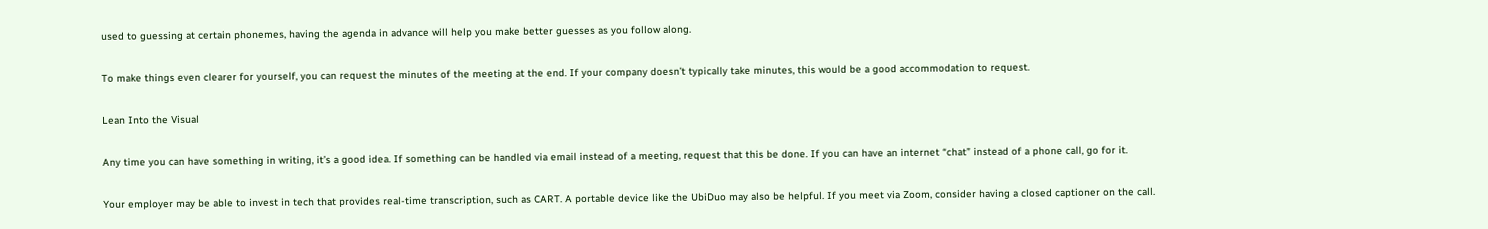used to guessing at certain phonemes, having the agenda in advance will help you make better guesses as you follow along.

To make things even clearer for yourself, you can request the minutes of the meeting at the end. If your company doesn’t typically take minutes, this would be a good accommodation to request.

Lean Into the Visual

Any time you can have something in writing, it’s a good idea. If something can be handled via email instead of a meeting, request that this be done. If you can have an internet “chat” instead of a phone call, go for it.

Your employer may be able to invest in tech that provides real-time transcription, such as CART. A portable device like the UbiDuo may also be helpful. If you meet via Zoom, consider having a closed captioner on the call.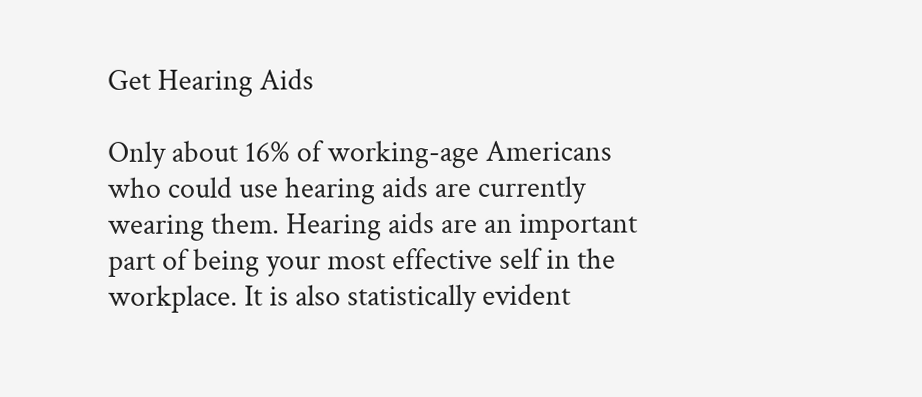Get Hearing Aids

Only about 16% of working-age Americans who could use hearing aids are currently wearing them. Hearing aids are an important part of being your most effective self in the workplace. It is also statistically evident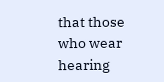that those who wear hearing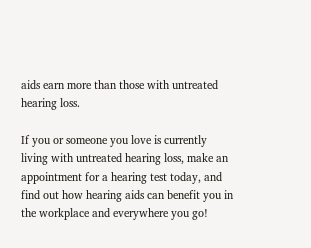aids earn more than those with untreated hearing loss.

If you or someone you love is currently living with untreated hearing loss, make an appointment for a hearing test today, and find out how hearing aids can benefit you in the workplace and everywhere you go!